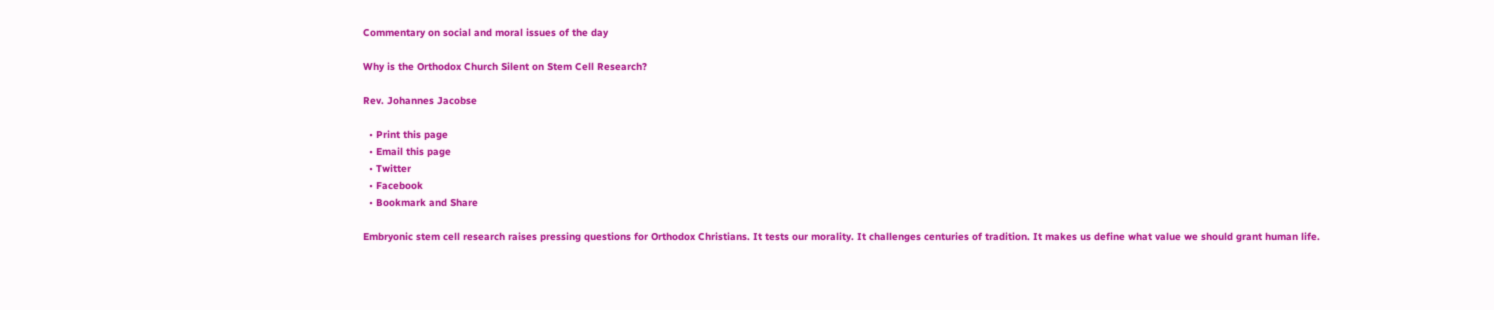Commentary on social and moral issues of the day

Why is the Orthodox Church Silent on Stem Cell Research?

Rev. Johannes Jacobse

  • Print this page
  • Email this page
  • Twitter
  • Facebook
  • Bookmark and Share

Embryonic stem cell research raises pressing questions for Orthodox Christians. It tests our morality. It challenges centuries of tradition. It makes us define what value we should grant human life.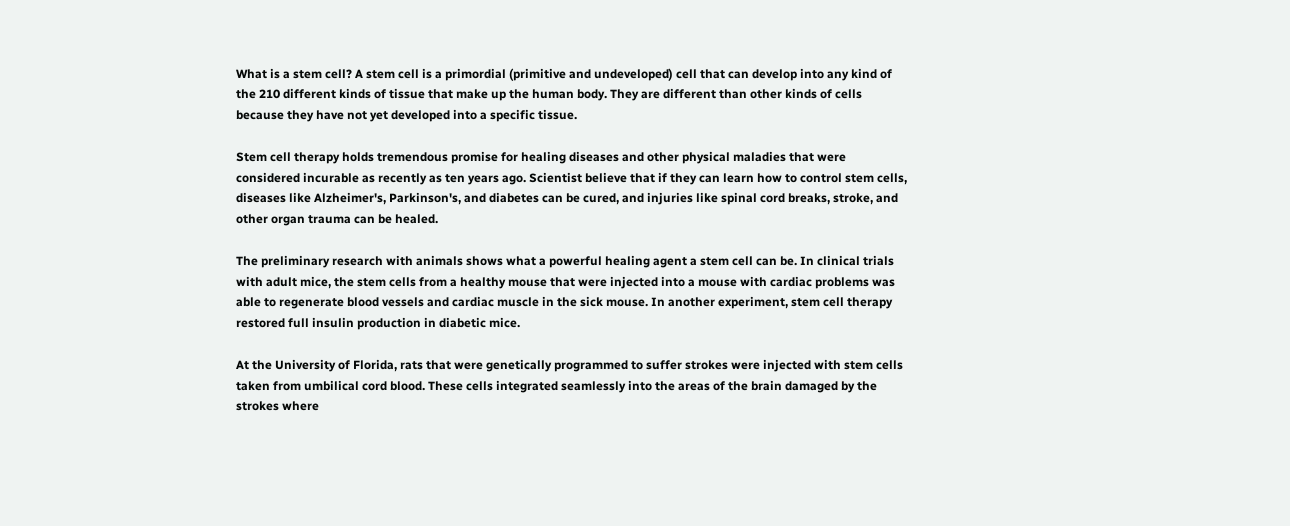What is a stem cell? A stem cell is a primordial (primitive and undeveloped) cell that can develop into any kind of the 210 different kinds of tissue that make up the human body. They are different than other kinds of cells because they have not yet developed into a specific tissue.

Stem cell therapy holds tremendous promise for healing diseases and other physical maladies that were considered incurable as recently as ten years ago. Scientist believe that if they can learn how to control stem cells, diseases like Alzheimer's, Parkinson's, and diabetes can be cured, and injuries like spinal cord breaks, stroke, and other organ trauma can be healed.

The preliminary research with animals shows what a powerful healing agent a stem cell can be. In clinical trials with adult mice, the stem cells from a healthy mouse that were injected into a mouse with cardiac problems was able to regenerate blood vessels and cardiac muscle in the sick mouse. In another experiment, stem cell therapy restored full insulin production in diabetic mice.

At the University of Florida, rats that were genetically programmed to suffer strokes were injected with stem cells taken from umbilical cord blood. These cells integrated seamlessly into the areas of the brain damaged by the strokes where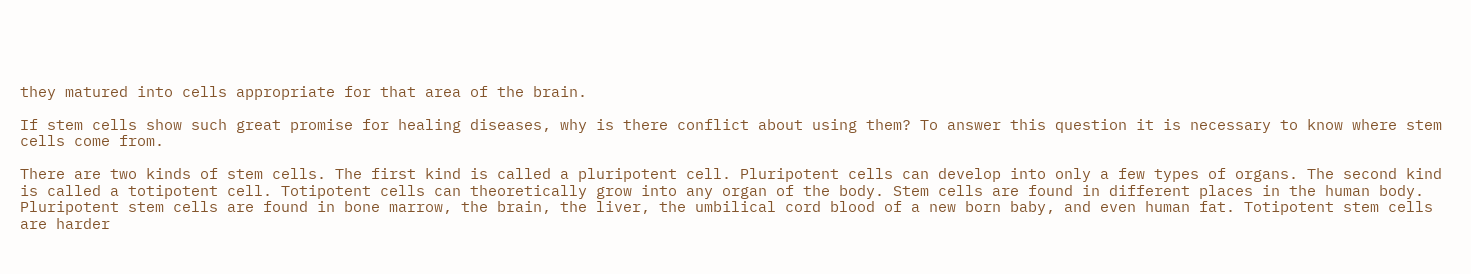they matured into cells appropriate for that area of the brain.

If stem cells show such great promise for healing diseases, why is there conflict about using them? To answer this question it is necessary to know where stem cells come from.

There are two kinds of stem cells. The first kind is called a pluripotent cell. Pluripotent cells can develop into only a few types of organs. The second kind is called a totipotent cell. Totipotent cells can theoretically grow into any organ of the body. Stem cells are found in different places in the human body. Pluripotent stem cells are found in bone marrow, the brain, the liver, the umbilical cord blood of a new born baby, and even human fat. Totipotent stem cells are harder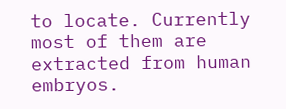to locate. Currently most of them are extracted from human embryos.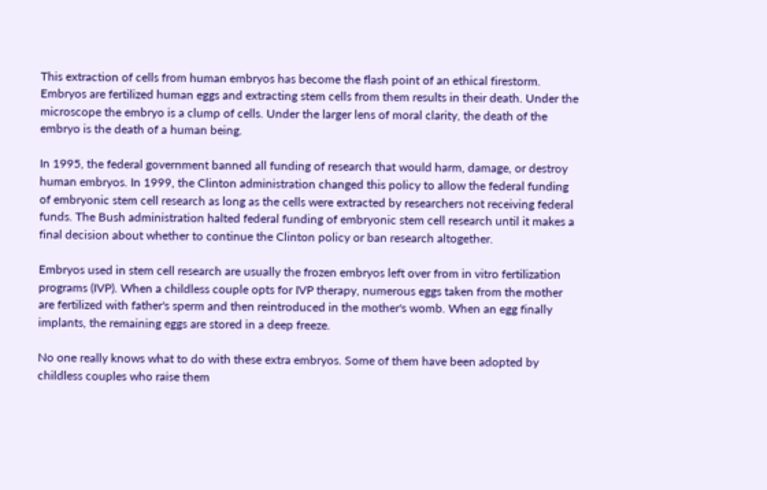This extraction of cells from human embryos has become the flash point of an ethical firestorm. Embryos are fertilized human eggs and extracting stem cells from them results in their death. Under the microscope the embryo is a clump of cells. Under the larger lens of moral clarity, the death of the embryo is the death of a human being.

In 1995, the federal government banned all funding of research that would harm, damage, or destroy human embryos. In 1999, the Clinton administration changed this policy to allow the federal funding of embryonic stem cell research as long as the cells were extracted by researchers not receiving federal funds. The Bush administration halted federal funding of embryonic stem cell research until it makes a final decision about whether to continue the Clinton policy or ban research altogether.

Embryos used in stem cell research are usually the frozen embryos left over from in vitro fertilization programs (IVP). When a childless couple opts for IVP therapy, numerous eggs taken from the mother are fertilized with father's sperm and then reintroduced in the mother's womb. When an egg finally implants, the remaining eggs are stored in a deep freeze.

No one really knows what to do with these extra embryos. Some of them have been adopted by childless couples who raise them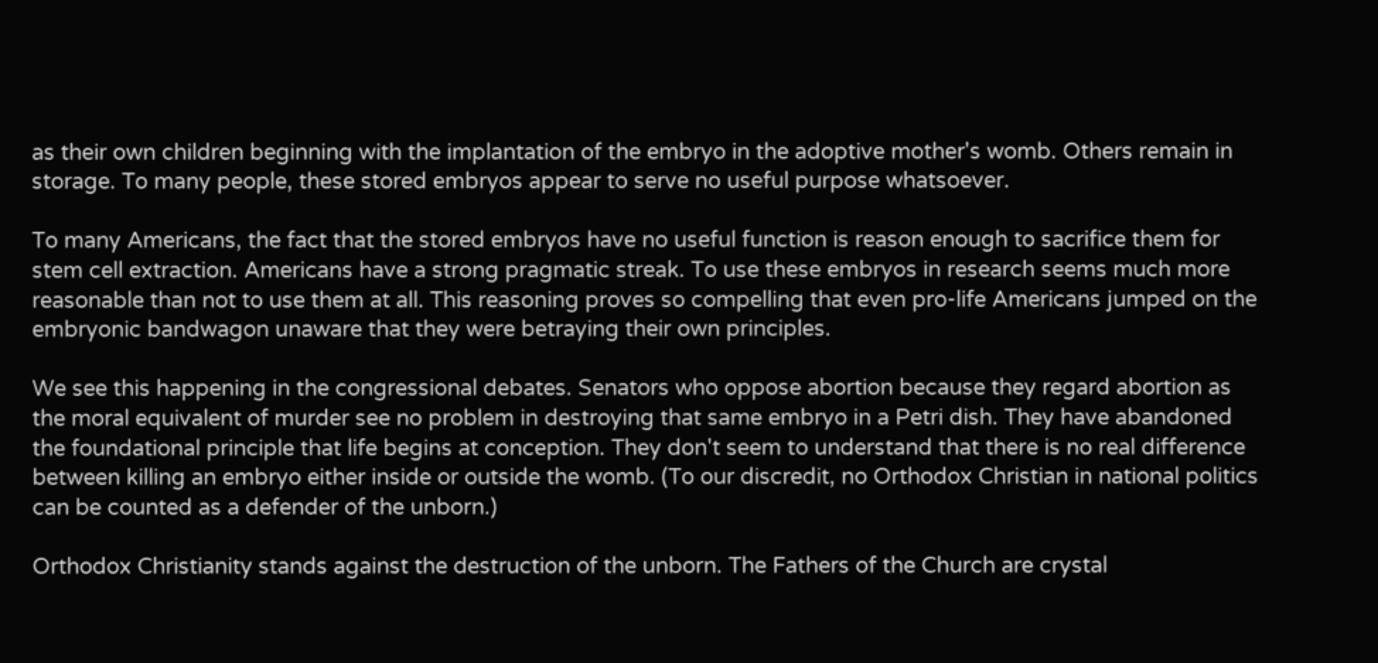as their own children beginning with the implantation of the embryo in the adoptive mother's womb. Others remain in storage. To many people, these stored embryos appear to serve no useful purpose whatsoever.

To many Americans, the fact that the stored embryos have no useful function is reason enough to sacrifice them for stem cell extraction. Americans have a strong pragmatic streak. To use these embryos in research seems much more reasonable than not to use them at all. This reasoning proves so compelling that even pro-life Americans jumped on the embryonic bandwagon unaware that they were betraying their own principles.

We see this happening in the congressional debates. Senators who oppose abortion because they regard abortion as the moral equivalent of murder see no problem in destroying that same embryo in a Petri dish. They have abandoned the foundational principle that life begins at conception. They don't seem to understand that there is no real difference between killing an embryo either inside or outside the womb. (To our discredit, no Orthodox Christian in national politics can be counted as a defender of the unborn.)

Orthodox Christianity stands against the destruction of the unborn. The Fathers of the Church are crystal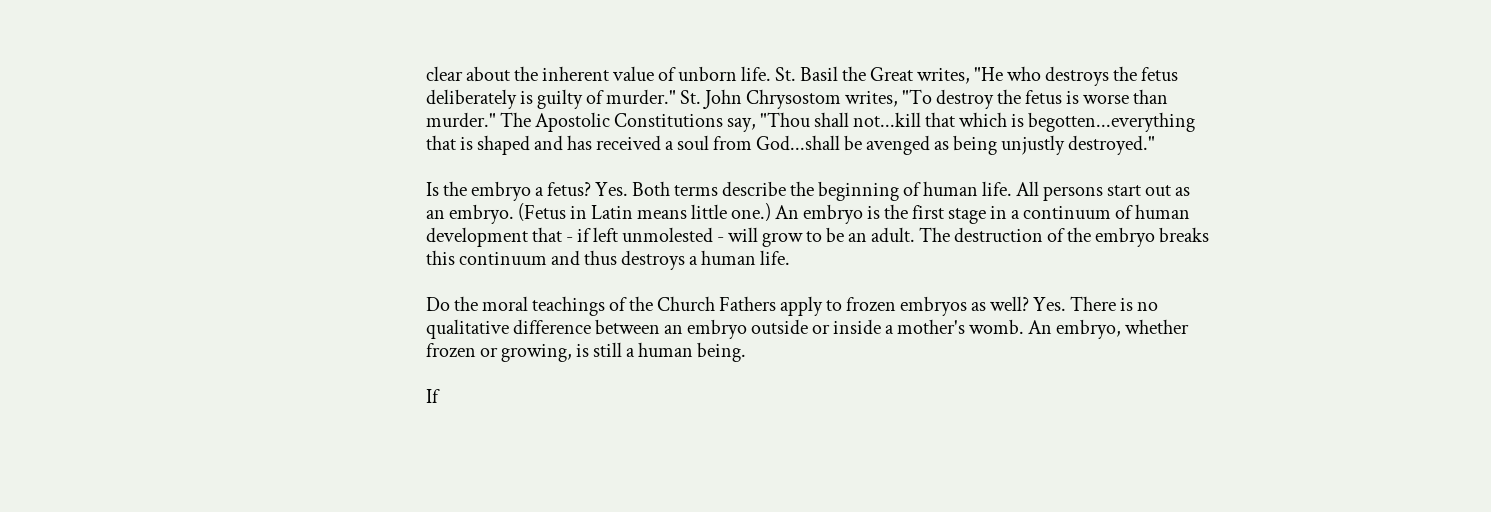clear about the inherent value of unborn life. St. Basil the Great writes, "He who destroys the fetus deliberately is guilty of murder." St. John Chrysostom writes, "To destroy the fetus is worse than murder." The Apostolic Constitutions say, "Thou shall not...kill that which is begotten...everything that is shaped and has received a soul from God...shall be avenged as being unjustly destroyed."

Is the embryo a fetus? Yes. Both terms describe the beginning of human life. All persons start out as an embryo. (Fetus in Latin means little one.) An embryo is the first stage in a continuum of human development that - if left unmolested - will grow to be an adult. The destruction of the embryo breaks this continuum and thus destroys a human life.

Do the moral teachings of the Church Fathers apply to frozen embryos as well? Yes. There is no qualitative difference between an embryo outside or inside a mother's womb. An embryo, whether frozen or growing, is still a human being.

If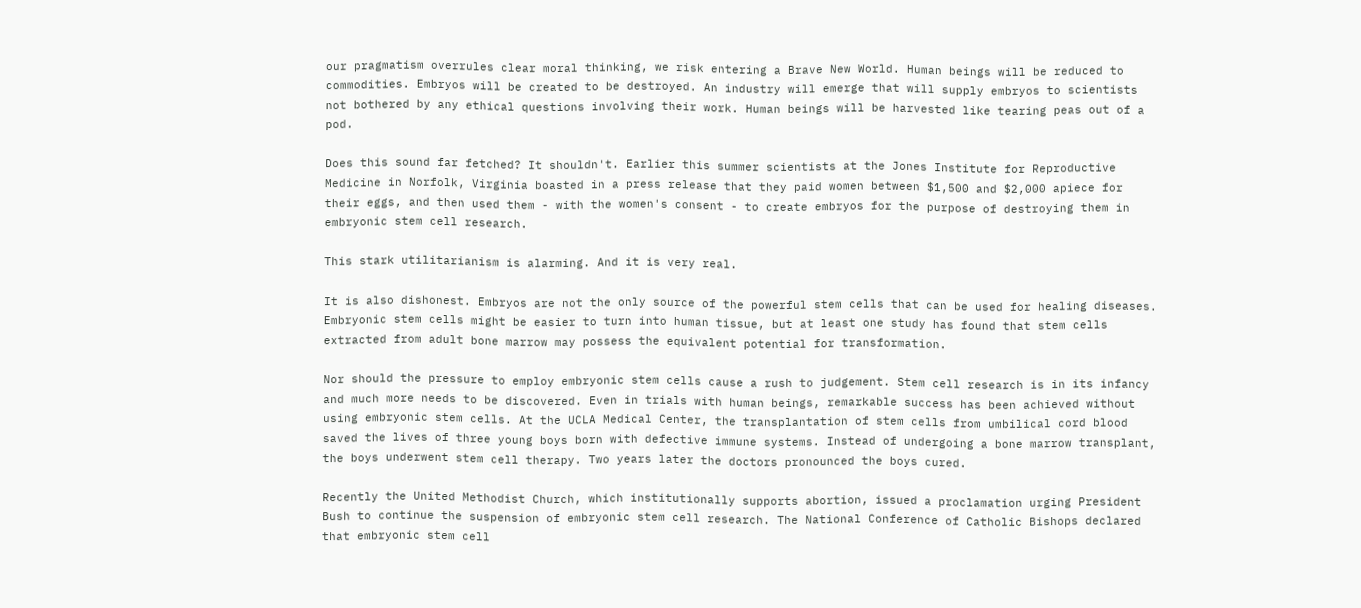our pragmatism overrules clear moral thinking, we risk entering a Brave New World. Human beings will be reduced to commodities. Embryos will be created to be destroyed. An industry will emerge that will supply embryos to scientists not bothered by any ethical questions involving their work. Human beings will be harvested like tearing peas out of a pod.

Does this sound far fetched? It shouldn't. Earlier this summer scientists at the Jones Institute for Reproductive Medicine in Norfolk, Virginia boasted in a press release that they paid women between $1,500 and $2,000 apiece for their eggs, and then used them - with the women's consent - to create embryos for the purpose of destroying them in embryonic stem cell research.

This stark utilitarianism is alarming. And it is very real.

It is also dishonest. Embryos are not the only source of the powerful stem cells that can be used for healing diseases. Embryonic stem cells might be easier to turn into human tissue, but at least one study has found that stem cells extracted from adult bone marrow may possess the equivalent potential for transformation.

Nor should the pressure to employ embryonic stem cells cause a rush to judgement. Stem cell research is in its infancy and much more needs to be discovered. Even in trials with human beings, remarkable success has been achieved without using embryonic stem cells. At the UCLA Medical Center, the transplantation of stem cells from umbilical cord blood saved the lives of three young boys born with defective immune systems. Instead of undergoing a bone marrow transplant, the boys underwent stem cell therapy. Two years later the doctors pronounced the boys cured.

Recently the United Methodist Church, which institutionally supports abortion, issued a proclamation urging President Bush to continue the suspension of embryonic stem cell research. The National Conference of Catholic Bishops declared that embryonic stem cell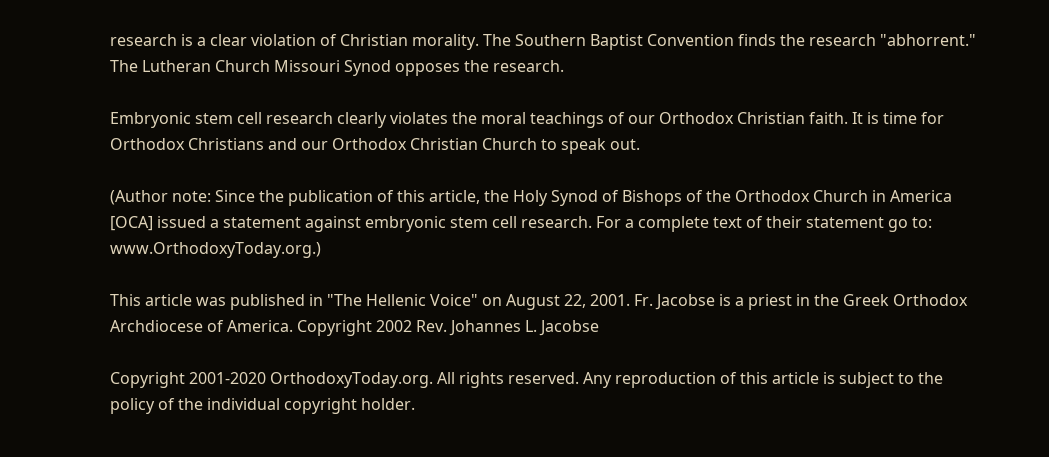research is a clear violation of Christian morality. The Southern Baptist Convention finds the research "abhorrent." The Lutheran Church Missouri Synod opposes the research.

Embryonic stem cell research clearly violates the moral teachings of our Orthodox Christian faith. It is time for Orthodox Christians and our Orthodox Christian Church to speak out.

(Author note: Since the publication of this article, the Holy Synod of Bishops of the Orthodox Church in America [OCA] issued a statement against embryonic stem cell research. For a complete text of their statement go to: www.OrthodoxyToday.org.)

This article was published in "The Hellenic Voice" on August 22, 2001. Fr. Jacobse is a priest in the Greek Orthodox Archdiocese of America. Copyright 2002 Rev. Johannes L. Jacobse

Copyright 2001-2020 OrthodoxyToday.org. All rights reserved. Any reproduction of this article is subject to the policy of the individual copyright holder.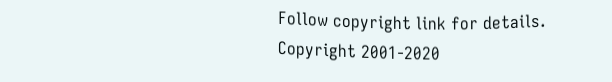Follow copyright link for details.
Copyright 2001-2020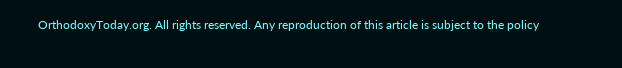OrthodoxyToday.org. All rights reserved. Any reproduction of this article is subject to the policy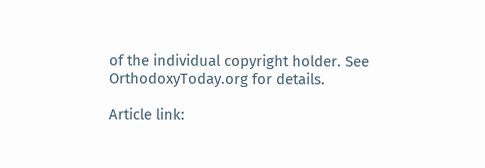of the individual copyright holder. See OrthodoxyToday.org for details.

Article link: